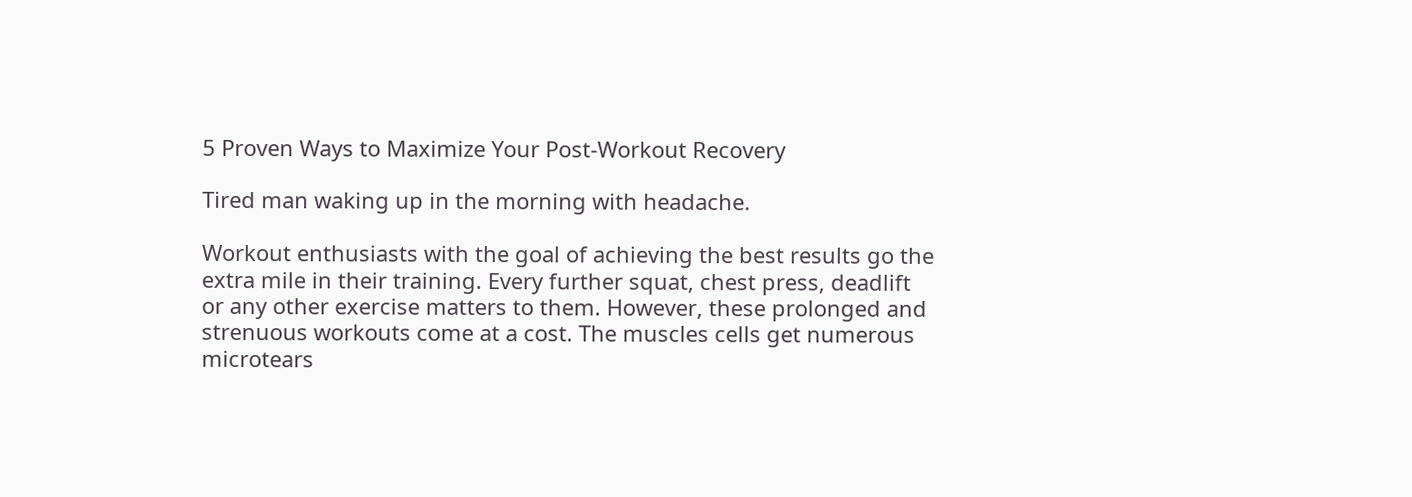5 Proven Ways to Maximize Your Post-Workout Recovery

Tired man waking up in the morning with headache.

Workout enthusiasts with the goal of achieving the best results go the extra mile in their training. Every further squat, chest press, deadlift or any other exercise matters to them. However, these prolonged and strenuous workouts come at a cost. The muscles cells get numerous microtears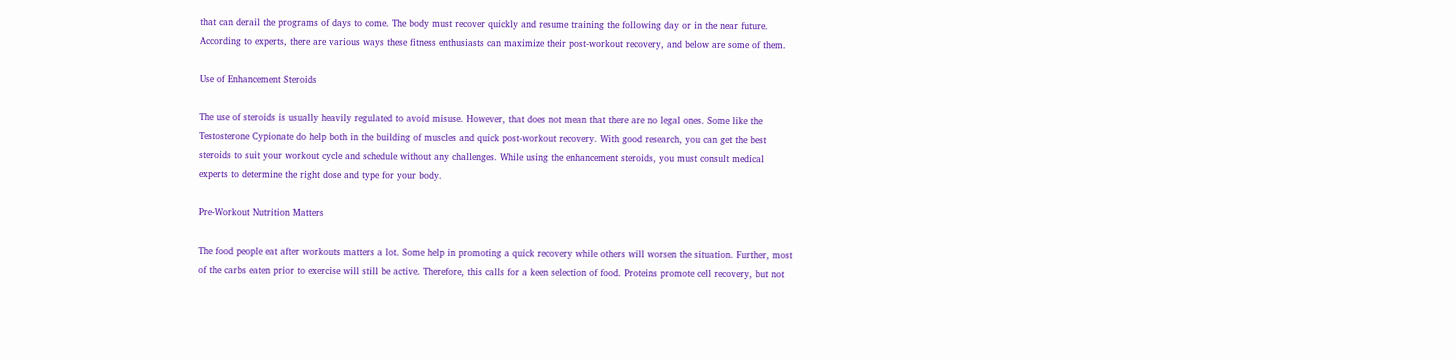that can derail the programs of days to come. The body must recover quickly and resume training the following day or in the near future. According to experts, there are various ways these fitness enthusiasts can maximize their post-workout recovery, and below are some of them.

Use of Enhancement Steroids

The use of steroids is usually heavily regulated to avoid misuse. However, that does not mean that there are no legal ones. Some like the Testosterone Cypionate do help both in the building of muscles and quick post-workout recovery. With good research, you can get the best steroids to suit your workout cycle and schedule without any challenges. While using the enhancement steroids, you must consult medical experts to determine the right dose and type for your body.

Pre-Workout Nutrition Matters

The food people eat after workouts matters a lot. Some help in promoting a quick recovery while others will worsen the situation. Further, most of the carbs eaten prior to exercise will still be active. Therefore, this calls for a keen selection of food. Proteins promote cell recovery, but not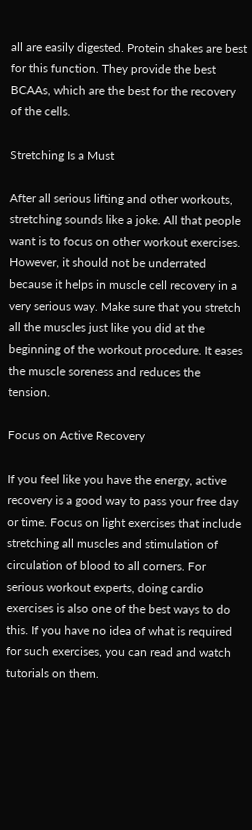all are easily digested. Protein shakes are best for this function. They provide the best BCAAs, which are the best for the recovery of the cells.

Stretching Is a Must

After all serious lifting and other workouts, stretching sounds like a joke. All that people want is to focus on other workout exercises. However, it should not be underrated because it helps in muscle cell recovery in a very serious way. Make sure that you stretch all the muscles just like you did at the beginning of the workout procedure. It eases the muscle soreness and reduces the tension.

Focus on Active Recovery

If you feel like you have the energy, active recovery is a good way to pass your free day or time. Focus on light exercises that include stretching all muscles and stimulation of circulation of blood to all corners. For serious workout experts, doing cardio exercises is also one of the best ways to do this. If you have no idea of what is required for such exercises, you can read and watch tutorials on them.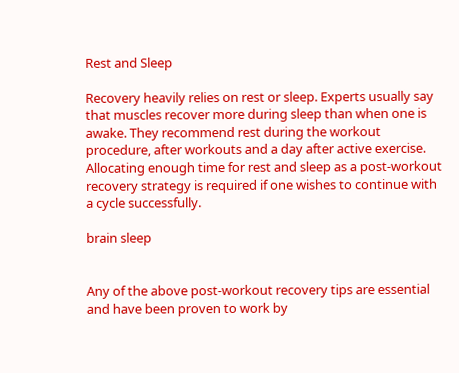Rest and Sleep

Recovery heavily relies on rest or sleep. Experts usually say that muscles recover more during sleep than when one is awake. They recommend rest during the workout procedure, after workouts and a day after active exercise. Allocating enough time for rest and sleep as a post-workout recovery strategy is required if one wishes to continue with a cycle successfully.

brain sleep


Any of the above post-workout recovery tips are essential and have been proven to work by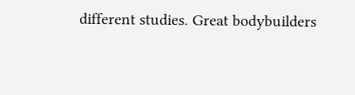different studies. Great bodybuilders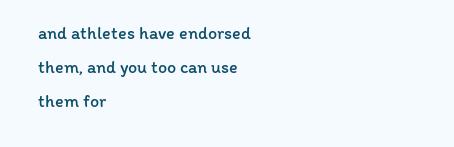and athletes have endorsed them, and you too can use them for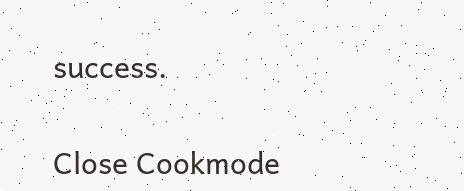success.

Close Cookmode